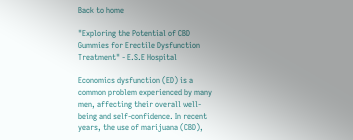Back to home

"Exploring the Potential of CBD Gummies for Erectile Dysfunction Treatment" - E.S.E Hospital

Economics dysfunction (ED) is a common problem experienced by many men, affecting their overall well-being and self-confidence. In recent years, the use of marijuana (CBD),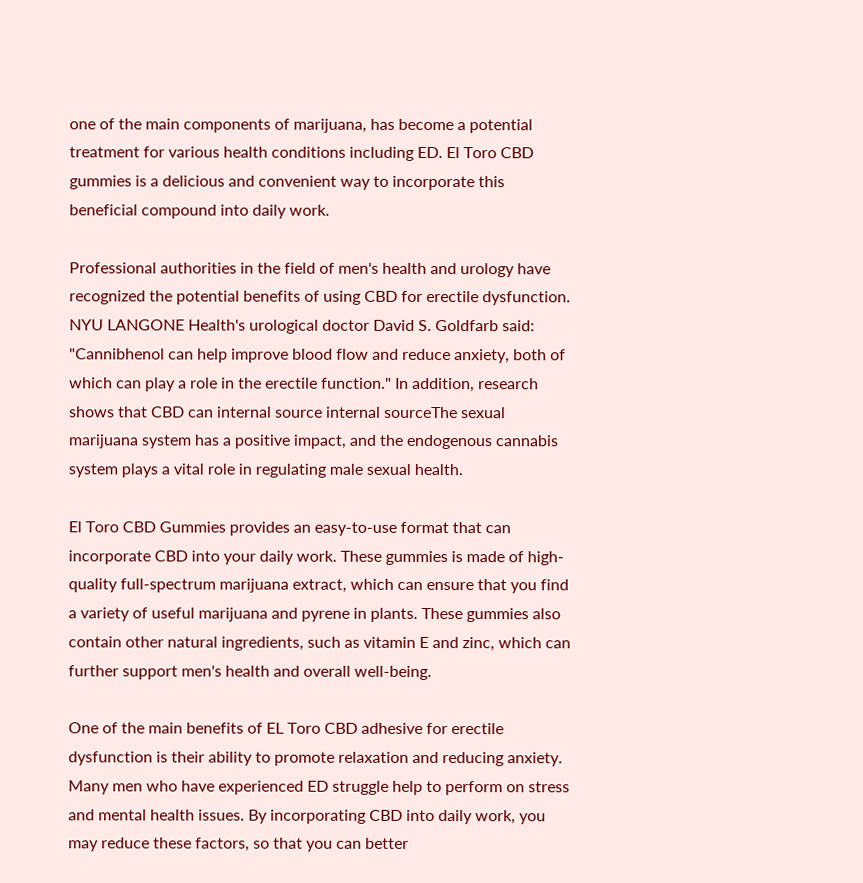one of the main components of marijuana, has become a potential treatment for various health conditions including ED. El Toro CBD gummies is a delicious and convenient way to incorporate this beneficial compound into daily work.

Professional authorities in the field of men's health and urology have recognized the potential benefits of using CBD for erectile dysfunction. NYU LANGONE Health's urological doctor David S. Goldfarb said: "Cannibhenol can help improve blood flow and reduce anxiety, both of which can play a role in the erectile function." In addition, research shows that CBD can internal source internal sourceThe sexual marijuana system has a positive impact, and the endogenous cannabis system plays a vital role in regulating male sexual health.

El Toro CBD Gummies provides an easy-to-use format that can incorporate CBD into your daily work. These gummies is made of high-quality full-spectrum marijuana extract, which can ensure that you find a variety of useful marijuana and pyrene in plants. These gummies also contain other natural ingredients, such as vitamin E and zinc, which can further support men's health and overall well-being.

One of the main benefits of EL Toro CBD adhesive for erectile dysfunction is their ability to promote relaxation and reducing anxiety. Many men who have experienced ED struggle help to perform on stress and mental health issues. By incorporating CBD into daily work, you may reduce these factors, so that you can better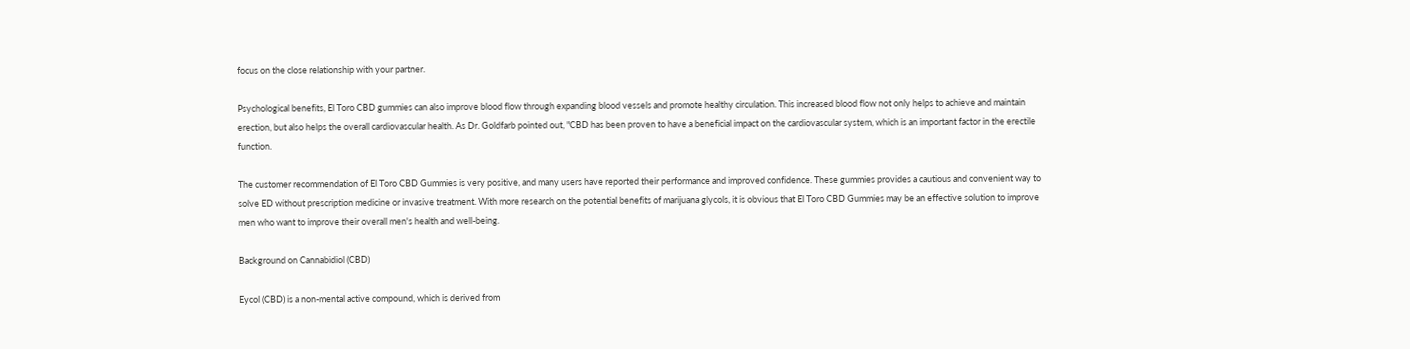focus on the close relationship with your partner.

Psychological benefits, El Toro CBD gummies can also improve blood flow through expanding blood vessels and promote healthy circulation. This increased blood flow not only helps to achieve and maintain erection, but also helps the overall cardiovascular health. As Dr. Goldfarb pointed out, "CBD has been proven to have a beneficial impact on the cardiovascular system, which is an important factor in the erectile function.

The customer recommendation of El Toro CBD Gummies is very positive, and many users have reported their performance and improved confidence. These gummies provides a cautious and convenient way to solve ED without prescription medicine or invasive treatment. With more research on the potential benefits of marijuana glycols, it is obvious that El Toro CBD Gummies may be an effective solution to improve men who want to improve their overall men's health and well-being.

Background on Cannabidiol (CBD)

Eycol (CBD) is a non-mental active compound, which is derived from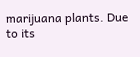marijuana plants. Due to its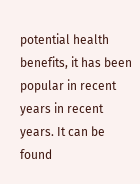potential health benefits, it has been popular in recent years in recent years. It can be found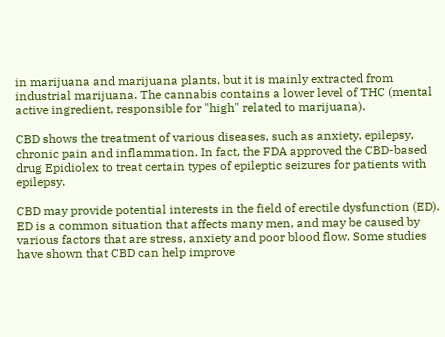in marijuana and marijuana plants, but it is mainly extracted from industrial marijuana. The cannabis contains a lower level of THC (mental active ingredient, responsible for "high" related to marijuana).

CBD shows the treatment of various diseases, such as anxiety, epilepsy, chronic pain and inflammation. In fact, the FDA approved the CBD-based drug Epidiolex to treat certain types of epileptic seizures for patients with epilepsy.

CBD may provide potential interests in the field of erectile dysfunction (ED). ED is a common situation that affects many men, and may be caused by various factors that are stress, anxiety and poor blood flow. Some studies have shown that CBD can help improve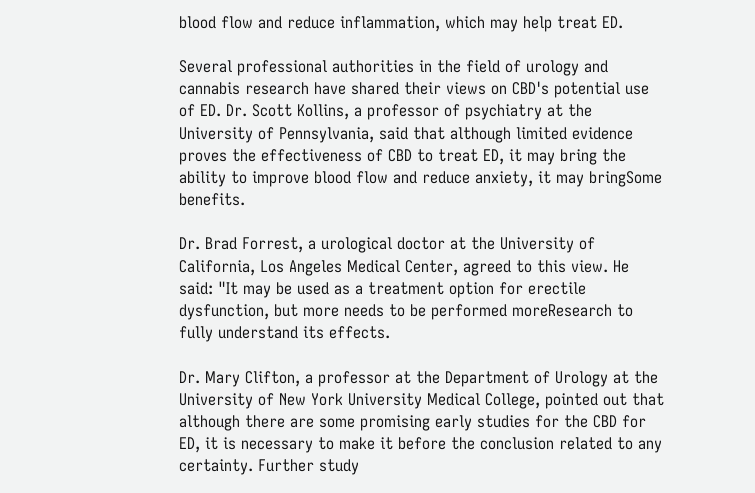blood flow and reduce inflammation, which may help treat ED.

Several professional authorities in the field of urology and cannabis research have shared their views on CBD's potential use of ED. Dr. Scott Kollins, a professor of psychiatry at the University of Pennsylvania, said that although limited evidence proves the effectiveness of CBD to treat ED, it may bring the ability to improve blood flow and reduce anxiety, it may bringSome benefits.

Dr. Brad Forrest, a urological doctor at the University of California, Los Angeles Medical Center, agreed to this view. He said: "It may be used as a treatment option for erectile dysfunction, but more needs to be performed moreResearch to fully understand its effects.

Dr. Mary Clifton, a professor at the Department of Urology at the University of New York University Medical College, pointed out that although there are some promising early studies for the CBD for ED, it is necessary to make it before the conclusion related to any certainty. Further study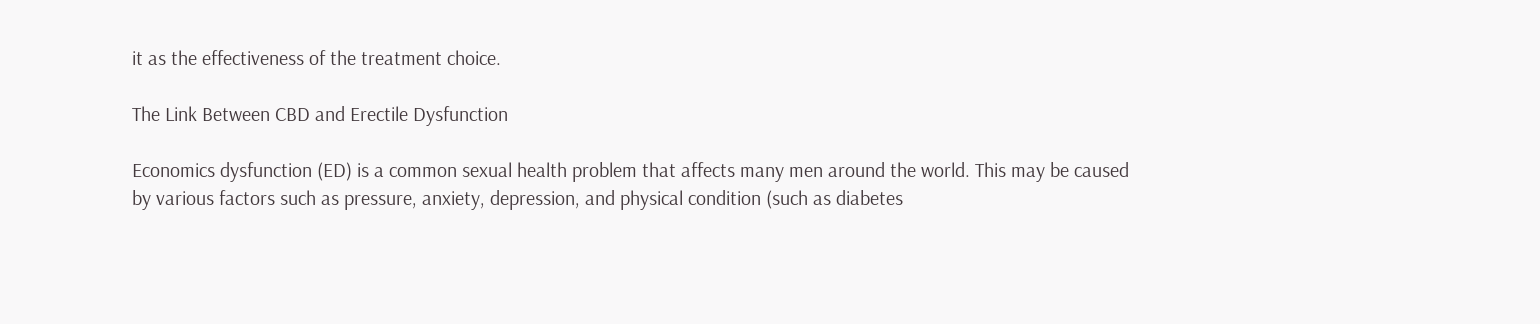it as the effectiveness of the treatment choice.

The Link Between CBD and Erectile Dysfunction

Economics dysfunction (ED) is a common sexual health problem that affects many men around the world. This may be caused by various factors such as pressure, anxiety, depression, and physical condition (such as diabetes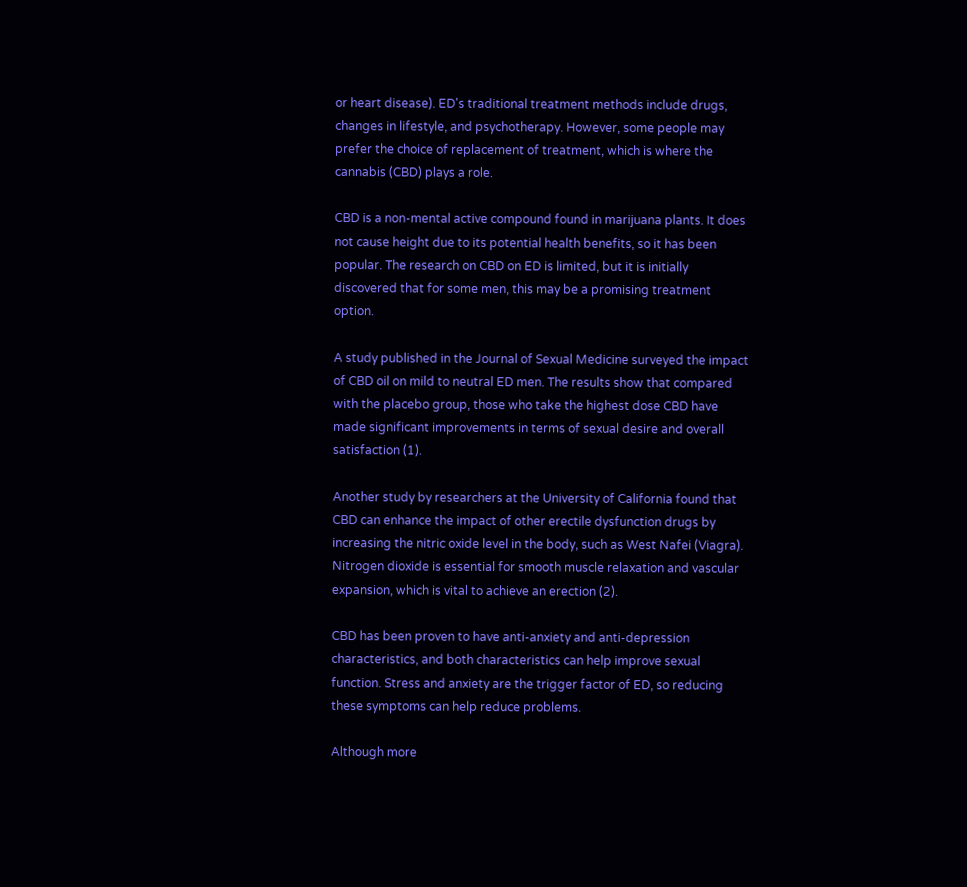or heart disease). ED's traditional treatment methods include drugs, changes in lifestyle, and psychotherapy. However, some people may prefer the choice of replacement of treatment, which is where the cannabis (CBD) plays a role.

CBD is a non-mental active compound found in marijuana plants. It does not cause height due to its potential health benefits, so it has been popular. The research on CBD on ED is limited, but it is initially discovered that for some men, this may be a promising treatment option.

A study published in the Journal of Sexual Medicine surveyed the impact of CBD oil on mild to neutral ED men. The results show that compared with the placebo group, those who take the highest dose CBD have made significant improvements in terms of sexual desire and overall satisfaction (1).

Another study by researchers at the University of California found that CBD can enhance the impact of other erectile dysfunction drugs by increasing the nitric oxide level in the body, such as West Nafei (Viagra). Nitrogen dioxide is essential for smooth muscle relaxation and vascular expansion, which is vital to achieve an erection (2).

CBD has been proven to have anti-anxiety and anti-depression characteristics, and both characteristics can help improve sexual function. Stress and anxiety are the trigger factor of ED, so reducing these symptoms can help reduce problems.

Although more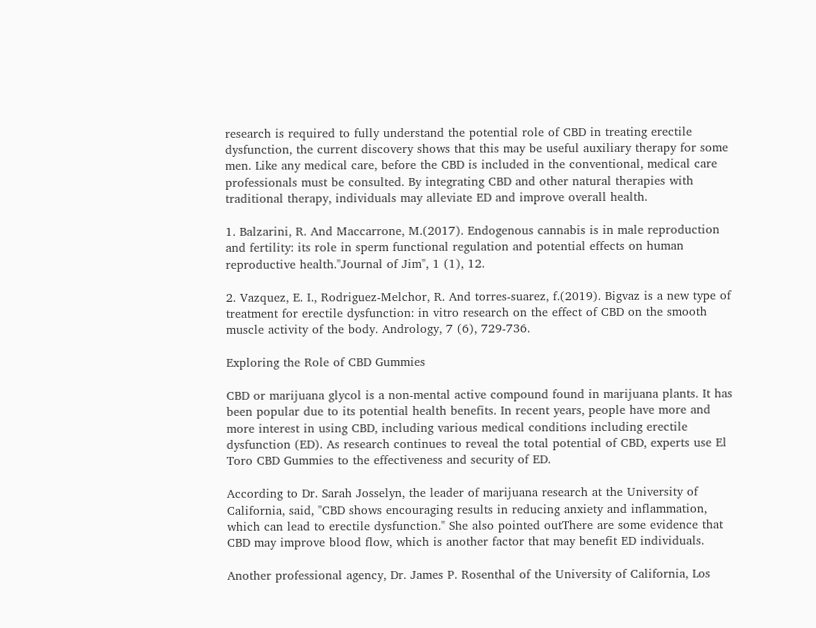research is required to fully understand the potential role of CBD in treating erectile dysfunction, the current discovery shows that this may be useful auxiliary therapy for some men. Like any medical care, before the CBD is included in the conventional, medical care professionals must be consulted. By integrating CBD and other natural therapies with traditional therapy, individuals may alleviate ED and improve overall health.

1. Balzarini, R. And Maccarrone, M.(2017). Endogenous cannabis is in male reproduction and fertility: its role in sperm functional regulation and potential effects on human reproductive health."Journal of Jim", 1 (1), 12.

2. Vazquez, E. I., Rodriguez-Melchor, R. And torres-suarez, f.(2019). Bigvaz is a new type of treatment for erectile dysfunction: in vitro research on the effect of CBD on the smooth muscle activity of the body. Andrology, 7 (6), 729-736.

Exploring the Role of CBD Gummies

CBD or marijuana glycol is a non-mental active compound found in marijuana plants. It has been popular due to its potential health benefits. In recent years, people have more and more interest in using CBD, including various medical conditions including erectile dysfunction (ED). As research continues to reveal the total potential of CBD, experts use El Toro CBD Gummies to the effectiveness and security of ED.

According to Dr. Sarah Josselyn, the leader of marijuana research at the University of California, said, "CBD shows encouraging results in reducing anxiety and inflammation, which can lead to erectile dysfunction." She also pointed outThere are some evidence that CBD may improve blood flow, which is another factor that may benefit ED individuals.

Another professional agency, Dr. James P. Rosenthal of the University of California, Los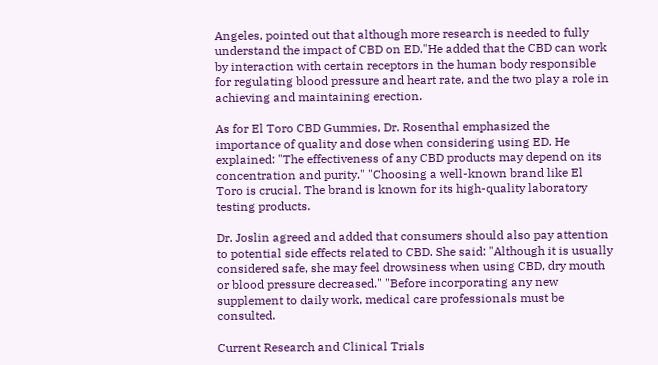Angeles, pointed out that although more research is needed to fully understand the impact of CBD on ED."He added that the CBD can work by interaction with certain receptors in the human body responsible for regulating blood pressure and heart rate, and the two play a role in achieving and maintaining erection.

As for El Toro CBD Gummies, Dr. Rosenthal emphasized the importance of quality and dose when considering using ED. He explained: "The effectiveness of any CBD products may depend on its concentration and purity." "Choosing a well-known brand like El Toro is crucial. The brand is known for its high-quality laboratory testing products.

Dr. Joslin agreed and added that consumers should also pay attention to potential side effects related to CBD. She said: "Although it is usually considered safe, she may feel drowsiness when using CBD, dry mouth or blood pressure decreased." "Before incorporating any new supplement to daily work, medical care professionals must be consulted.

Current Research and Clinical Trials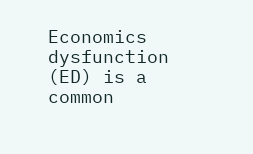Economics dysfunction (ED) is a common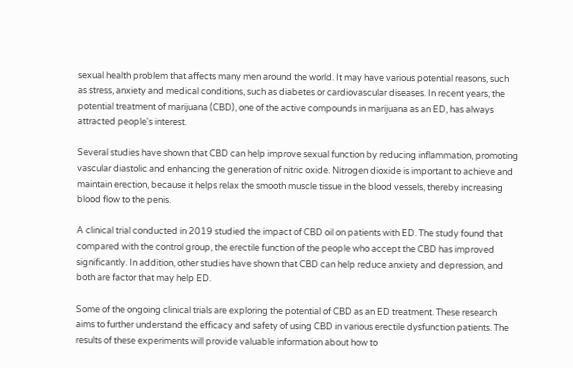sexual health problem that affects many men around the world. It may have various potential reasons, such as stress, anxiety and medical conditions, such as diabetes or cardiovascular diseases. In recent years, the potential treatment of marijuana (CBD), one of the active compounds in marijuana as an ED, has always attracted people's interest.

Several studies have shown that CBD can help improve sexual function by reducing inflammation, promoting vascular diastolic and enhancing the generation of nitric oxide. Nitrogen dioxide is important to achieve and maintain erection, because it helps relax the smooth muscle tissue in the blood vessels, thereby increasing blood flow to the penis.

A clinical trial conducted in 2019 studied the impact of CBD oil on patients with ED. The study found that compared with the control group, the erectile function of the people who accept the CBD has improved significantly. In addition, other studies have shown that CBD can help reduce anxiety and depression, and both are factor that may help ED.

Some of the ongoing clinical trials are exploring the potential of CBD as an ED treatment. These research aims to further understand the efficacy and safety of using CBD in various erectile dysfunction patients. The results of these experiments will provide valuable information about how to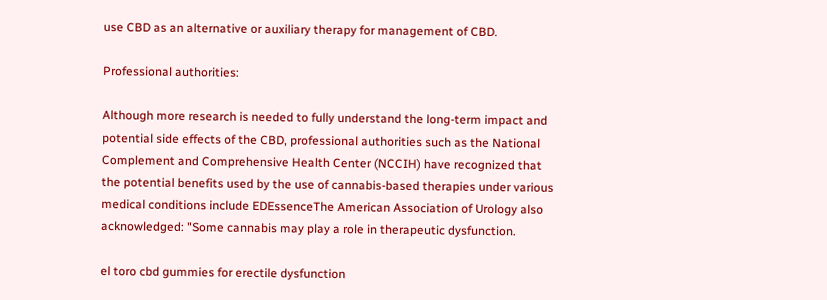use CBD as an alternative or auxiliary therapy for management of CBD.

Professional authorities:

Although more research is needed to fully understand the long-term impact and potential side effects of the CBD, professional authorities such as the National Complement and Comprehensive Health Center (NCCIH) have recognized that the potential benefits used by the use of cannabis-based therapies under various medical conditions include EDEssenceThe American Association of Urology also acknowledged: "Some cannabis may play a role in therapeutic dysfunction.

el toro cbd gummies for erectile dysfunction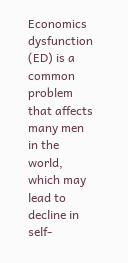Economics dysfunction (ED) is a common problem that affects many men in the world, which may lead to decline in self-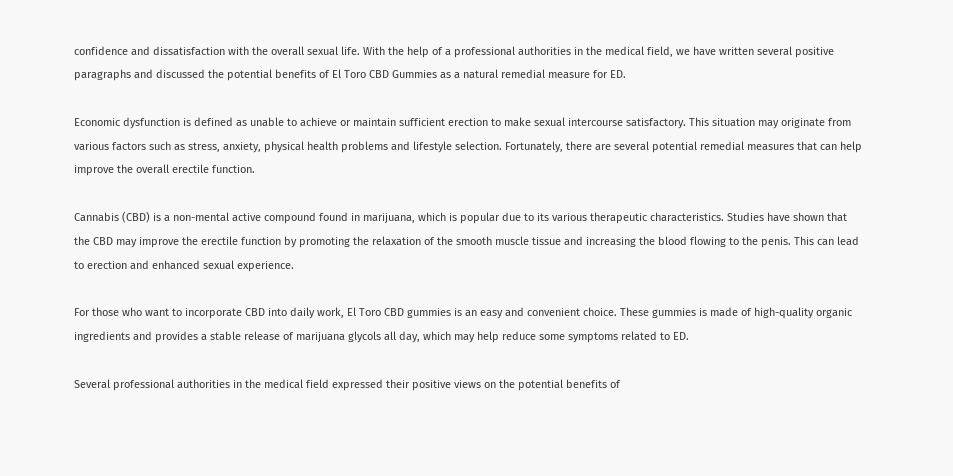confidence and dissatisfaction with the overall sexual life. With the help of a professional authorities in the medical field, we have written several positive paragraphs and discussed the potential benefits of El Toro CBD Gummies as a natural remedial measure for ED.

Economic dysfunction is defined as unable to achieve or maintain sufficient erection to make sexual intercourse satisfactory. This situation may originate from various factors such as stress, anxiety, physical health problems and lifestyle selection. Fortunately, there are several potential remedial measures that can help improve the overall erectile function.

Cannabis (CBD) is a non-mental active compound found in marijuana, which is popular due to its various therapeutic characteristics. Studies have shown that the CBD may improve the erectile function by promoting the relaxation of the smooth muscle tissue and increasing the blood flowing to the penis. This can lead to erection and enhanced sexual experience.

For those who want to incorporate CBD into daily work, El Toro CBD gummies is an easy and convenient choice. These gummies is made of high-quality organic ingredients and provides a stable release of marijuana glycols all day, which may help reduce some symptoms related to ED.

Several professional authorities in the medical field expressed their positive views on the potential benefits of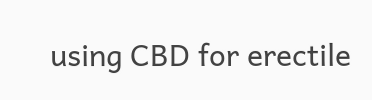using CBD for erectile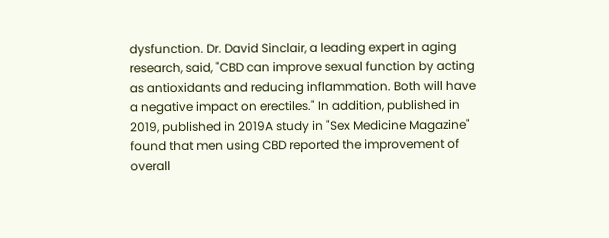dysfunction. Dr. David Sinclair, a leading expert in aging research, said, "CBD can improve sexual function by acting as antioxidants and reducing inflammation. Both will have a negative impact on erectiles." In addition, published in 2019, published in 2019A study in "Sex Medicine Magazine" found that men using CBD reported the improvement of overall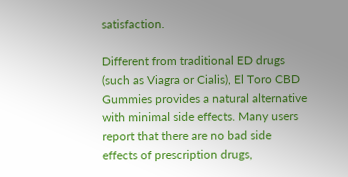satisfaction.

Different from traditional ED drugs (such as Viagra or Cialis), El Toro CBD Gummies provides a natural alternative with minimal side effects. Many users report that there are no bad side effects of prescription drugs,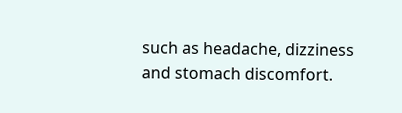such as headache, dizziness and stomach discomfort.